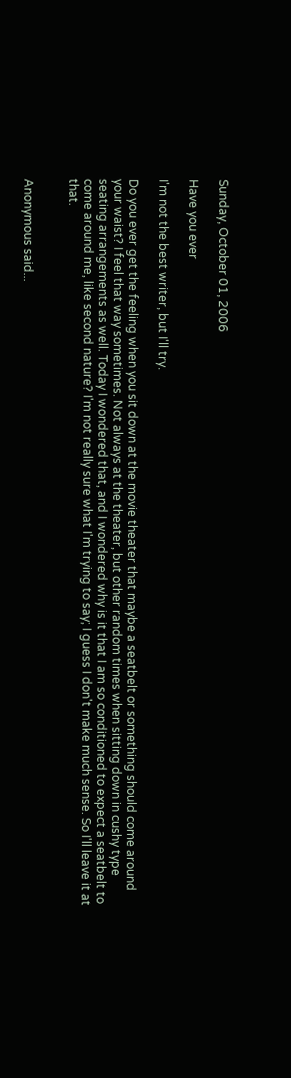Sunday, October 01, 2006

Have you ever

I'm not the best writer, but I'll try.

Do you ever get the feeling when you sit down at the movie theater that maybe a seatbelt or something should come around your waist? I feel that way sometimes. Not always at the theater, but other random times when sitting down in cushy type seating arrangements as well. Today I wondered that, and I wondered why is it that I am so conditioned to expect a seatbelt to come around me, like second nature? I'm not really sure what I'm trying to say; I guess I don't make much sense. So I'll leave it at that.


Anonymous said...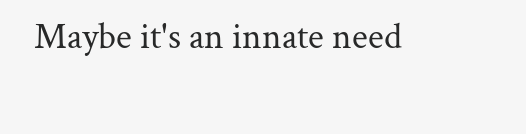Maybe it's an innate need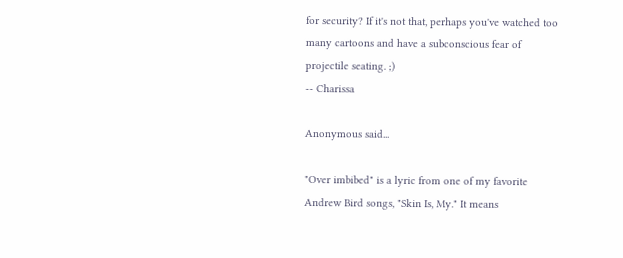for security? If it's not that, perhaps you've watched too many cartoons and have a subconscious fear of projectile seating. ;)
-- Charissa

Anonymous said...

"Over imbibed" is a lyric from one of my favorite Andrew Bird songs, "Skin Is, My." It means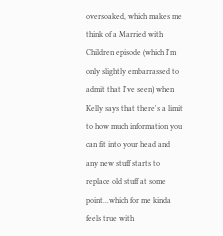oversoaked, which makes me think of a Married with Children episode (which I'm only slightly embarrassed to admit that I've seen) when Kelly says that there's a limit to how much information you can fit into your head and any new stuff starts to replace old stuff at some point...which for me kinda feels true with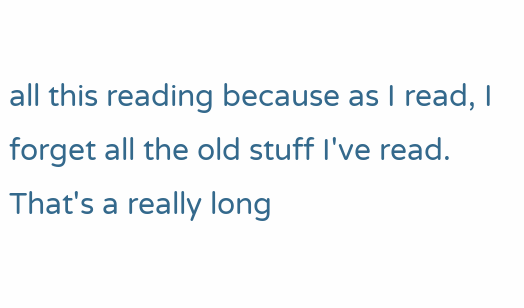all this reading because as I read, I forget all the old stuff I've read. That's a really long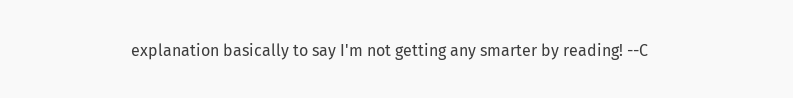explanation basically to say I'm not getting any smarter by reading! --C